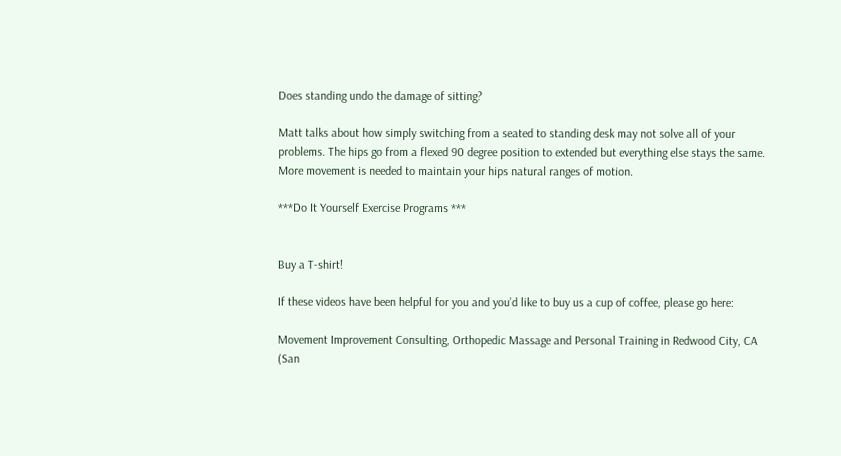Does standing undo the damage of sitting?

Matt talks about how simply switching from a seated to standing desk may not solve all of your problems. The hips go from a flexed 90 degree position to extended but everything else stays the same. More movement is needed to maintain your hips natural ranges of motion.

***Do It Yourself Exercise Programs ***


Buy a T-shirt!

If these videos have been helpful for you and you’d like to buy us a cup of coffee, please go here:

Movement Improvement Consulting, Orthopedic Massage and Personal Training in Redwood City, CA (San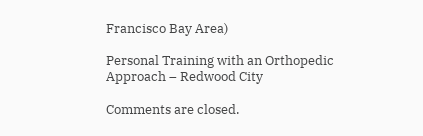Francisco Bay Area)

Personal Training with an Orthopedic Approach – Redwood City

Comments are closed.